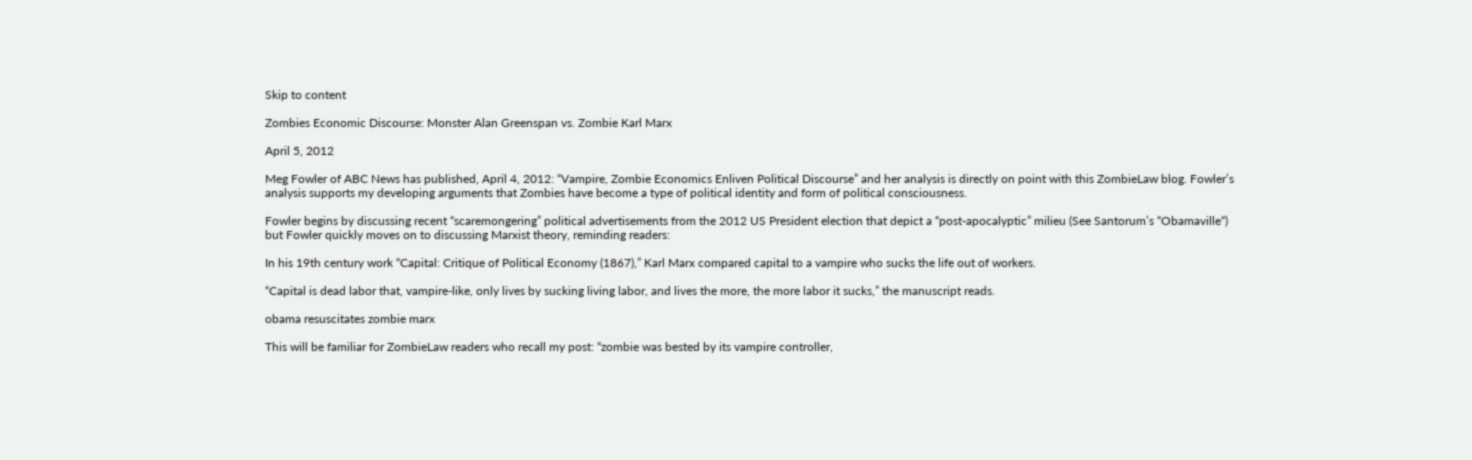Skip to content

Zombies Economic Discourse: Monster Alan Greenspan vs. Zombie Karl Marx

April 5, 2012

Meg Fowler of ABC News has published, April 4, 2012: “Vampire, Zombie Economics Enliven Political Discourse” and her analysis is directly on point with this ZombieLaw blog. Fowler’s analysis supports my developing arguments that Zombies have become a type of political identity and form of political consciousness.

Fowler begins by discussing recent “scaremongering” political advertisements from the 2012 US President election that depict a “post-apocalyptic” milieu (See Santorum’s “Obamaville“) but Fowler quickly moves on to discussing Marxist theory, reminding readers:

In his 19th century work “Capital: Critique of Political Economy (1867),” Karl Marx compared capital to a vampire who sucks the life out of workers.

“Capital is dead labor that, vampire-like, only lives by sucking living labor, and lives the more, the more labor it sucks,” the manuscript reads.

obama resuscitates zombie marx

This will be familiar for ZombieLaw readers who recall my post: “zombie was bested by its vampire controller,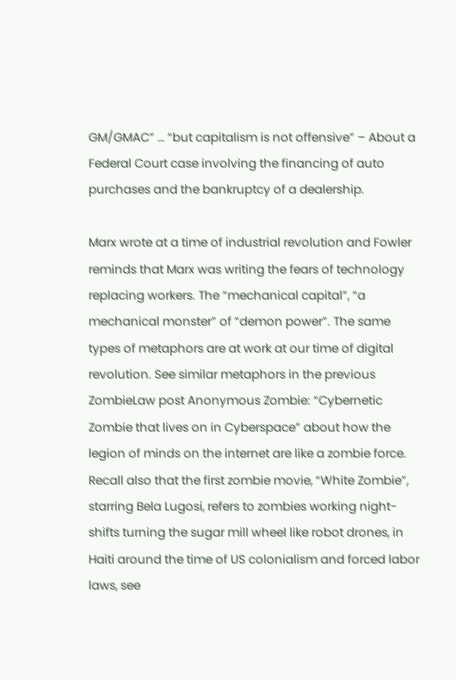GM/GMAC” … “but capitalism is not offensive” – About a Federal Court case involving the financing of auto purchases and the bankruptcy of a dealership.

Marx wrote at a time of industrial revolution and Fowler reminds that Marx was writing the fears of technology replacing workers. The “mechanical capital”, “a mechanical monster” of “demon power”. The same types of metaphors are at work at our time of digital revolution. See similar metaphors in the previous ZombieLaw post Anonymous Zombie: “Cybernetic Zombie that lives on in Cyberspace” about how the legion of minds on the internet are like a zombie force. Recall also that the first zombie movie, “White Zombie”, starring Bela Lugosi, refers to zombies working night-shifts turning the sugar mill wheel like robot drones, in Haiti around the time of US colonialism and forced labor laws, see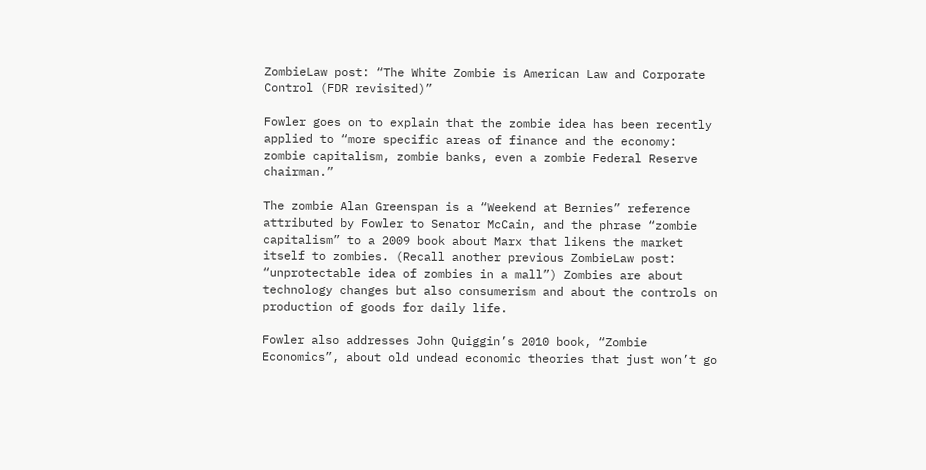ZombieLaw post: “The White Zombie is American Law and Corporate Control (FDR revisited)”

Fowler goes on to explain that the zombie idea has been recently applied to “more specific areas of finance and the economy: zombie capitalism, zombie banks, even a zombie Federal Reserve chairman.”

The zombie Alan Greenspan is a “Weekend at Bernies” reference attributed by Fowler to Senator McCain, and the phrase “zombie capitalism” to a 2009 book about Marx that likens the market itself to zombies. (Recall another previous ZombieLaw post: “unprotectable idea of zombies in a mall”) Zombies are about technology changes but also consumerism and about the controls on production of goods for daily life.

Fowler also addresses John Quiggin’s 2010 book, “Zombie Economics”, about old undead economic theories that just won’t go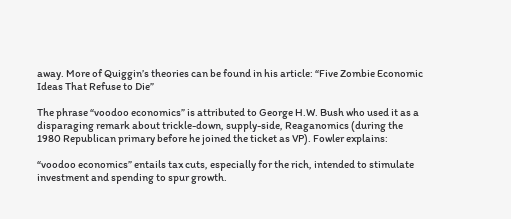away. More of Quiggin’s theories can be found in his article: “Five Zombie Economic Ideas That Refuse to Die”

The phrase “voodoo economics” is attributed to George H.W. Bush who used it as a disparaging remark about trickle-down, supply-side, Reaganomics (during the 1980 Republican primary before he joined the ticket as VP). Fowler explains:

“voodoo economics” entails tax cuts, especially for the rich, intended to stimulate investment and spending to spur growth.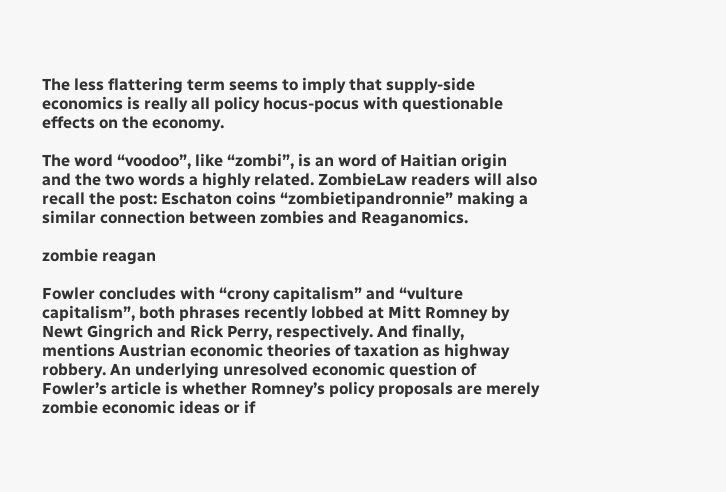The less flattering term seems to imply that supply-side economics is really all policy hocus-pocus with questionable effects on the economy.

The word “voodoo”, like “zombi”, is an word of Haitian origin and the two words a highly related. ZombieLaw readers will also recall the post: Eschaton coins “zombietipandronnie” making a similar connection between zombies and Reaganomics.

zombie reagan

Fowler concludes with “crony capitalism” and “vulture capitalism”, both phrases recently lobbed at Mitt Romney by Newt Gingrich and Rick Perry, respectively. And finally, mentions Austrian economic theories of taxation as highway robbery. An underlying unresolved economic question of Fowler’s article is whether Romney’s policy proposals are merely zombie economic ideas or if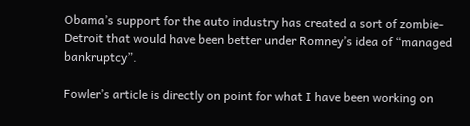Obama’s support for the auto industry has created a sort of zombie-Detroit that would have been better under Romney’s idea of “managed bankruptcy”.

Fowler’s article is directly on point for what I have been working on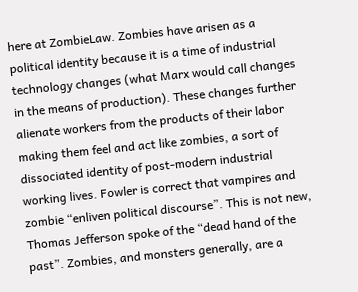here at ZombieLaw. Zombies have arisen as a political identity because it is a time of industrial technology changes (what Marx would call changes in the means of production). These changes further alienate workers from the products of their labor making them feel and act like zombies, a sort of dissociated identity of post-modern industrial working lives. Fowler is correct that vampires and zombie “enliven political discourse”. This is not new, Thomas Jefferson spoke of the “dead hand of the past”. Zombies, and monsters generally, are a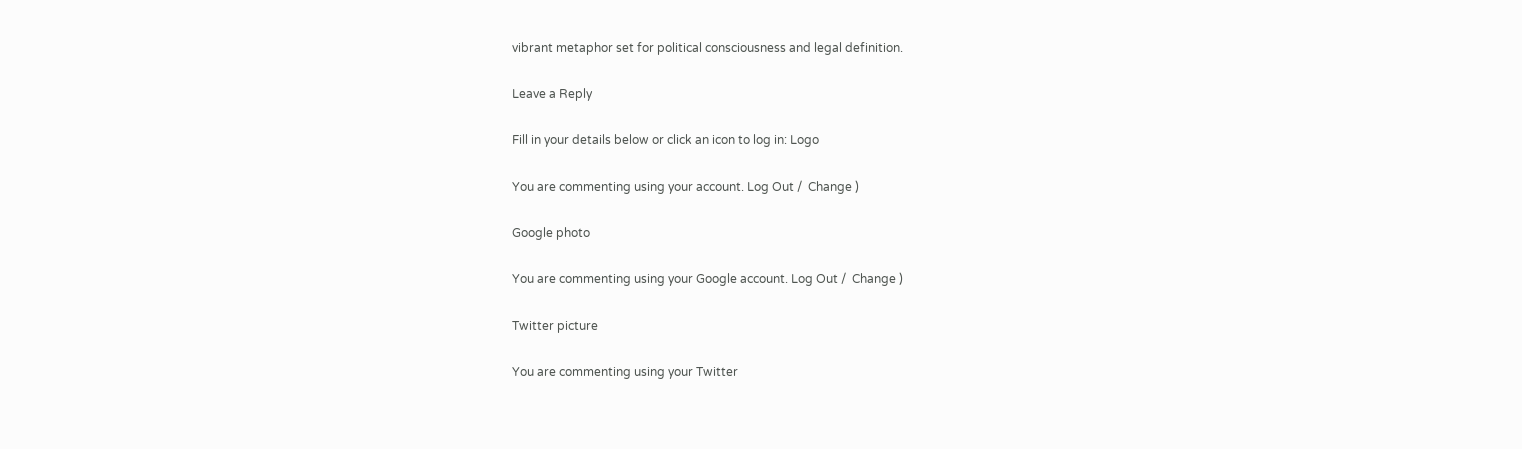vibrant metaphor set for political consciousness and legal definition.

Leave a Reply

Fill in your details below or click an icon to log in: Logo

You are commenting using your account. Log Out /  Change )

Google photo

You are commenting using your Google account. Log Out /  Change )

Twitter picture

You are commenting using your Twitter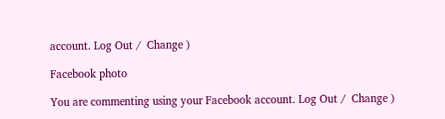account. Log Out /  Change )

Facebook photo

You are commenting using your Facebook account. Log Out /  Change )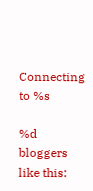Connecting to %s

%d bloggers like this: